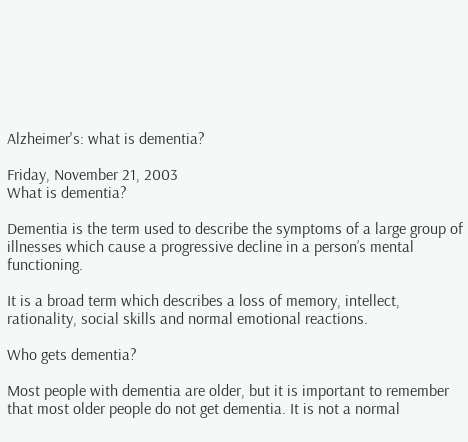Alzheimer's: what is dementia?

Friday, November 21, 2003
What is dementia?

Dementia is the term used to describe the symptoms of a large group of illnesses which cause a progressive decline in a person’s mental functioning.

It is a broad term which describes a loss of memory, intellect, rationality, social skills and normal emotional reactions.

Who gets dementia?

Most people with dementia are older, but it is important to remember that most older people do not get dementia. It is not a normal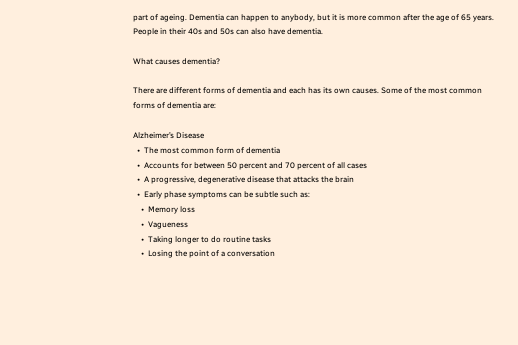part of ageing. Dementia can happen to anybody, but it is more common after the age of 65 years. People in their 40s and 50s can also have dementia.

What causes dementia?

There are different forms of dementia and each has its own causes. Some of the most common forms of dementia are:

Alzheimer’s Disease
  •  The most common form of dementia
  •  Accounts for between 50 percent and 70 percent of all cases
  •  A progressive, degenerative disease that attacks the brain
  •  Early phase symptoms can be subtle such as:
    •  Memory loss
    •  Vagueness
    •  Taking longer to do routine tasks
    •  Losing the point of a conversation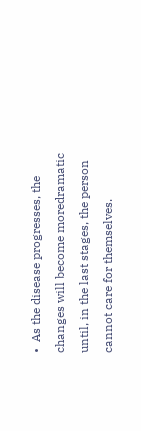•  As the disease progresses, the changes will become moredramatic until, in the last stages, the person cannot care for themselves.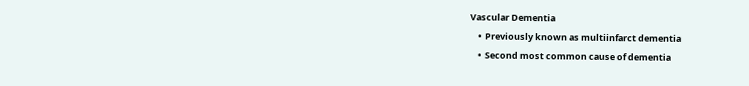Vascular Dementia
    •  Previously known as multiinfarct dementia
    •  Second most common cause of dementia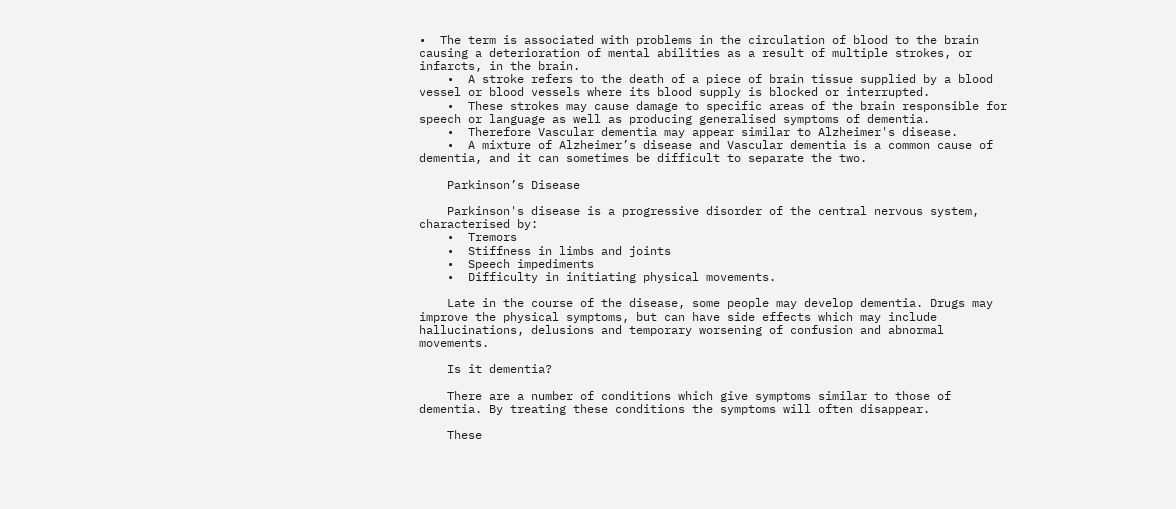•  The term is associated with problems in the circulation of blood to the brain causing a deterioration of mental abilities as a result of multiple strokes, or infarcts, in the brain.
    •  A stroke refers to the death of a piece of brain tissue supplied by a blood vessel or blood vessels where its blood supply is blocked or interrupted.
    •  These strokes may cause damage to specific areas of the brain responsible for speech or language as well as producing generalised symptoms of dementia.
    •  Therefore Vascular dementia may appear similar to Alzheimer's disease.
    •  A mixture of Alzheimer’s disease and Vascular dementia is a common cause of dementia, and it can sometimes be difficult to separate the two.

    Parkinson’s Disease

    Parkinson's disease is a progressive disorder of the central nervous system, characterised by:
    •  Tremors
    •  Stiffness in limbs and joints
    •  Speech impediments
    •  Difficulty in initiating physical movements.

    Late in the course of the disease, some people may develop dementia. Drugs may improve the physical symptoms, but can have side effects which may include hallucinations, delusions and temporary worsening of confusion and abnormal movements.

    Is it dementia?

    There are a number of conditions which give symptoms similar to those of dementia. By treating these conditions the symptoms will often disappear.

    These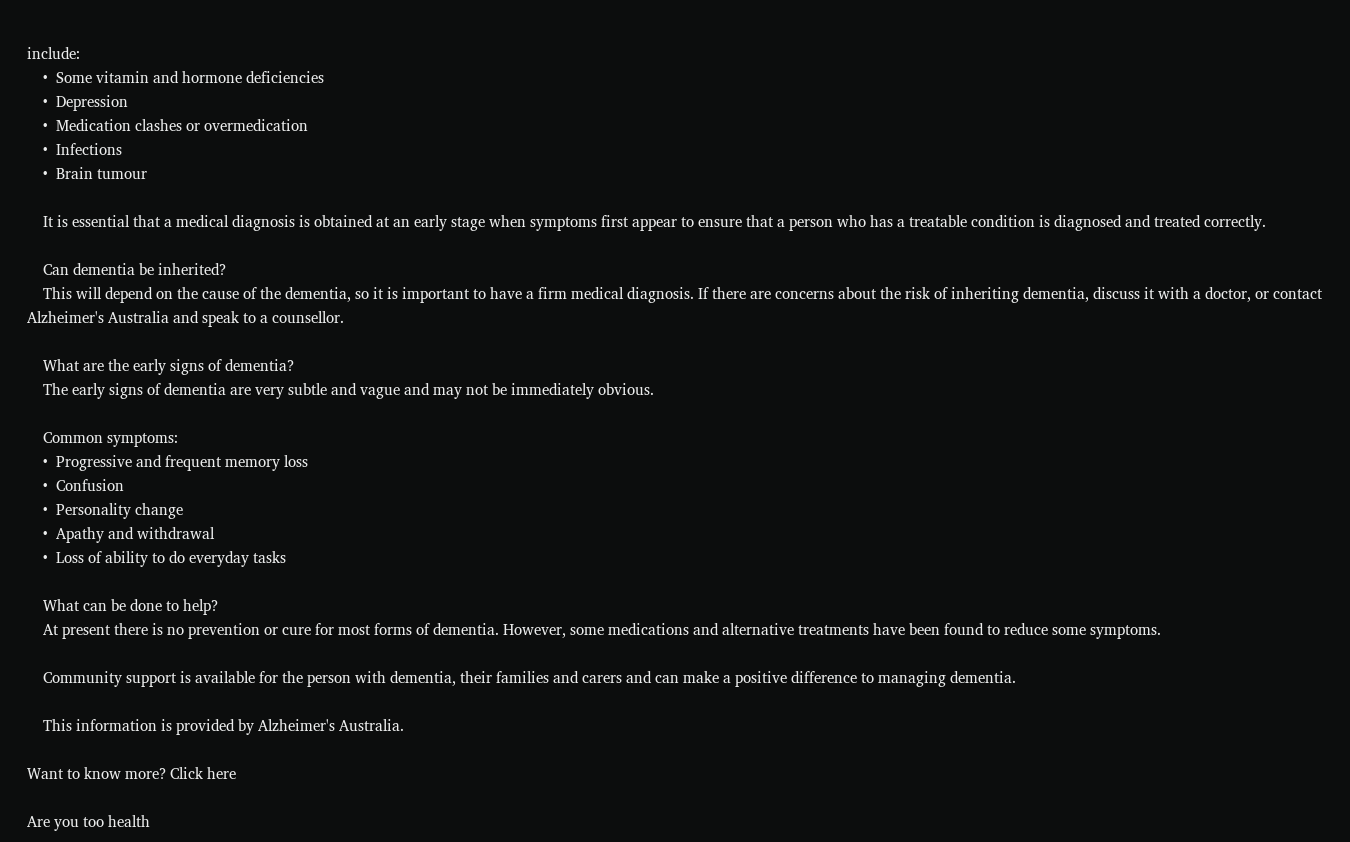include:
    •  Some vitamin and hormone deficiencies
    •  Depression
    •  Medication clashes or overmedication
    •  Infections
    •  Brain tumour

    It is essential that a medical diagnosis is obtained at an early stage when symptoms first appear to ensure that a person who has a treatable condition is diagnosed and treated correctly.

    Can dementia be inherited?
    This will depend on the cause of the dementia, so it is important to have a firm medical diagnosis. If there are concerns about the risk of inheriting dementia, discuss it with a doctor, or contact Alzheimer's Australia and speak to a counsellor.

    What are the early signs of dementia?
    The early signs of dementia are very subtle and vague and may not be immediately obvious.

    Common symptoms:
    •  Progressive and frequent memory loss
    •  Confusion
    •  Personality change
    •  Apathy and withdrawal
    •  Loss of ability to do everyday tasks

    What can be done to help?
    At present there is no prevention or cure for most forms of dementia. However, some medications and alternative treatments have been found to reduce some symptoms.

    Community support is available for the person with dementia, their families and carers and can make a positive difference to managing dementia.

    This information is provided by Alzheimer's Australia.

Want to know more? Click here

Are you too health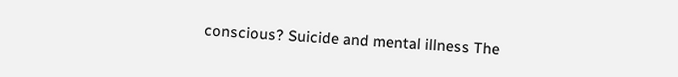conscious? Suicide and mental illness The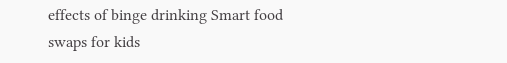effects of binge drinking Smart food swaps for kids